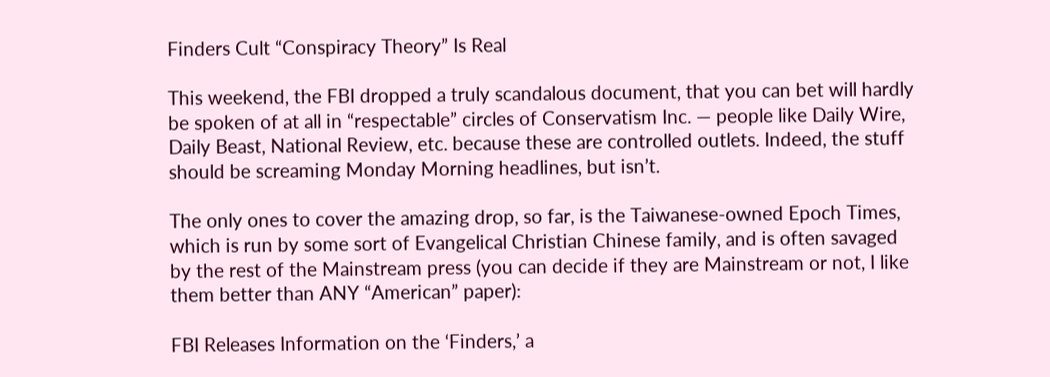Finders Cult “Conspiracy Theory” Is Real

This weekend, the FBI dropped a truly scandalous document, that you can bet will hardly be spoken of at all in “respectable” circles of Conservatism Inc. — people like Daily Wire, Daily Beast, National Review, etc. because these are controlled outlets. Indeed, the stuff should be screaming Monday Morning headlines, but isn’t.

The only ones to cover the amazing drop, so far, is the Taiwanese-owned Epoch Times, which is run by some sort of Evangelical Christian Chinese family, and is often savaged by the rest of the Mainstream press (you can decide if they are Mainstream or not, I like them better than ANY “American” paper):

FBI Releases Information on the ‘Finders,’ a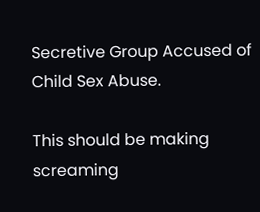Secretive Group Accused of Child Sex Abuse.

This should be making screaming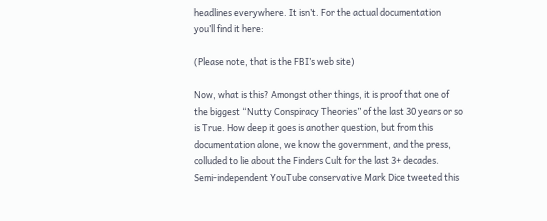headlines everywhere. It isn’t. For the actual documentation you’ll find it here:

(Please note, that is the FBI’s web site)

Now, what is this? Amongst other things, it is proof that one of the biggest “Nutty Conspiracy Theories” of the last 30 years or so is True. How deep it goes is another question, but from this documentation alone, we know the government, and the press, colluded to lie about the Finders Cult for the last 3+ decades. Semi-independent YouTube conservative Mark Dice tweeted this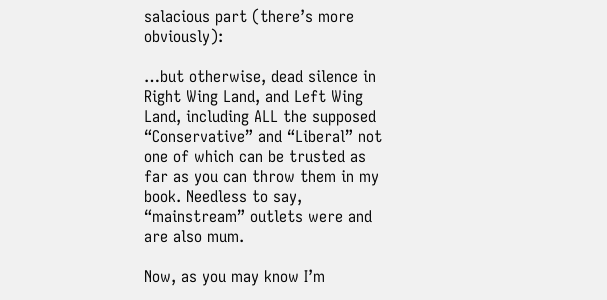salacious part (there’s more obviously):

…but otherwise, dead silence in Right Wing Land, and Left Wing Land, including ALL the supposed “Conservative” and “Liberal” not one of which can be trusted as far as you can throw them in my book. Needless to say, “mainstream” outlets were and are also mum.

Now, as you may know I’m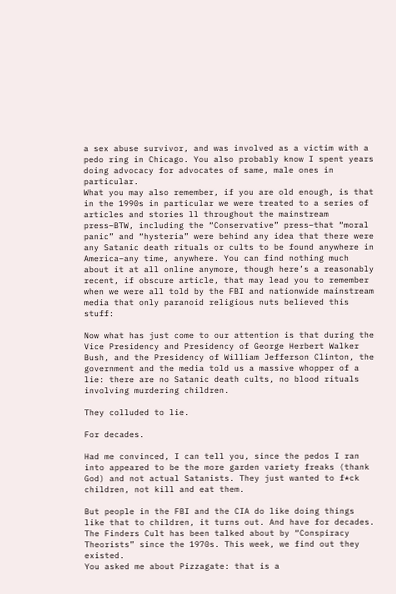a sex abuse survivor, and was involved as a victim with a pedo ring in Chicago. You also probably know I spent years doing advocacy for advocates of same, male ones in particular.
What you may also remember, if you are old enough, is that in the 1990s in particular we were treated to a series of articles and stories ll throughout the mainstream press–BTW, including the “Conservative” press–that “moral panic” and “hysteria” were behind any idea that there were any Satanic death rituals or cults to be found anywhere in America–any time, anywhere. You can find nothing much about it at all online anymore, though here’s a reasonably recent, if obscure article, that may lead you to remember when we were all told by the FBI and nationwide mainstream media that only paranoid religious nuts believed this stuff:

Now what has just come to our attention is that during the Vice Presidency and Presidency of George Herbert Walker Bush, and the Presidency of William Jefferson Clinton, the government and the media told us a massive whopper of a lie: there are no Satanic death cults, no blood rituals involving murdering children.

They colluded to lie.

For decades.

Had me convinced, I can tell you, since the pedos I ran into appeared to be the more garden variety freaks (thank God) and not actual Satanists. They just wanted to f*ck children, not kill and eat them.

But people in the FBI and the CIA do like doing things like that to children, it turns out. And have for decades. The Finders Cult has been talked about by “Conspiracy Theorists” since the 1970s. This week, we find out they existed.
You asked me about Pizzagate: that is a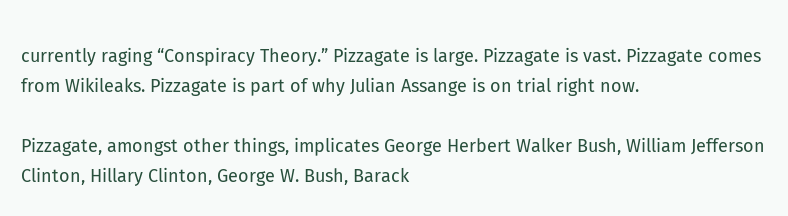currently raging “Conspiracy Theory.” Pizzagate is large. Pizzagate is vast. Pizzagate comes from Wikileaks. Pizzagate is part of why Julian Assange is on trial right now.

Pizzagate, amongst other things, implicates George Herbert Walker Bush, William Jefferson Clinton, Hillary Clinton, George W. Bush, Barack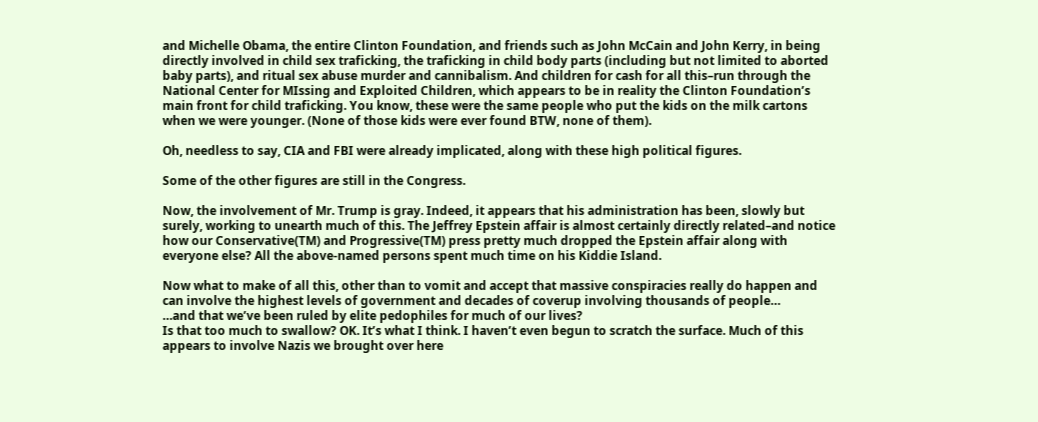and Michelle Obama, the entire Clinton Foundation, and friends such as John McCain and John Kerry, in being directly involved in child sex traficking, the traficking in child body parts (including but not limited to aborted baby parts), and ritual sex abuse murder and cannibalism. And children for cash for all this–run through the National Center for MIssing and Exploited Children, which appears to be in reality the Clinton Foundation’s main front for child traficking. You know, these were the same people who put the kids on the milk cartons when we were younger. (None of those kids were ever found BTW, none of them).

Oh, needless to say, CIA and FBI were already implicated, along with these high political figures.

Some of the other figures are still in the Congress.

Now, the involvement of Mr. Trump is gray. Indeed, it appears that his administration has been, slowly but surely, working to unearth much of this. The Jeffrey Epstein affair is almost certainly directly related–and notice how our Conservative(TM) and Progressive(TM) press pretty much dropped the Epstein affair along with everyone else? All the above-named persons spent much time on his Kiddie Island.

Now what to make of all this, other than to vomit and accept that massive conspiracies really do happen and can involve the highest levels of government and decades of coverup involving thousands of people…
…and that we’ve been ruled by elite pedophiles for much of our lives?
Is that too much to swallow? OK. It’s what I think. I haven’t even begun to scratch the surface. Much of this appears to involve Nazis we brought over here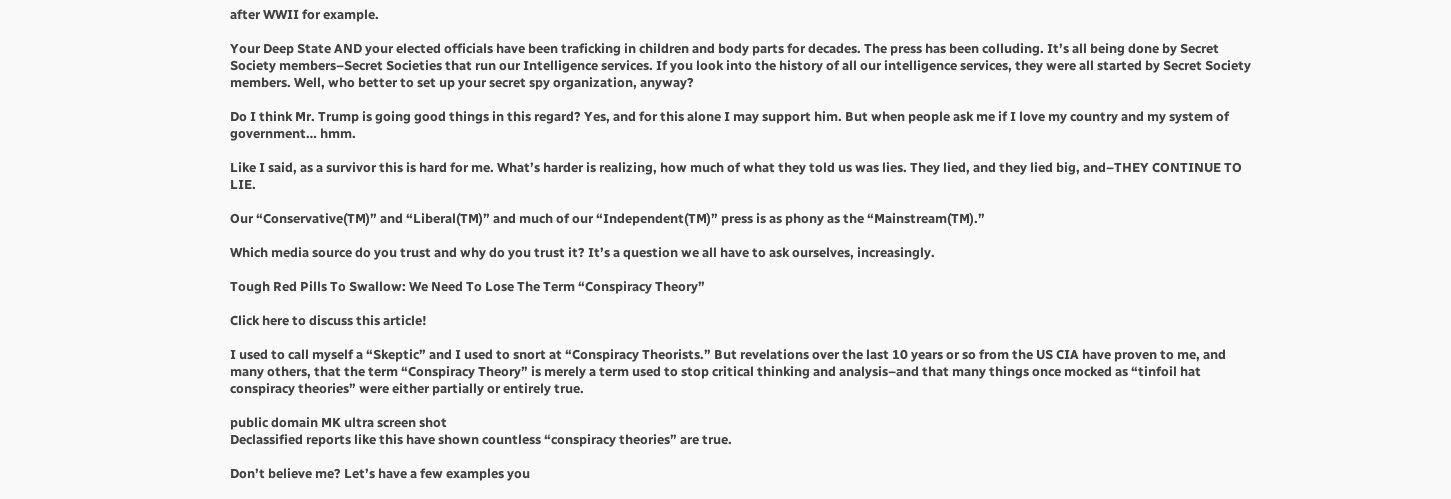after WWII for example.

Your Deep State AND your elected officials have been traficking in children and body parts for decades. The press has been colluding. It’s all being done by Secret Society members–Secret Societies that run our Intelligence services. If you look into the history of all our intelligence services, they were all started by Secret Society members. Well, who better to set up your secret spy organization, anyway?

Do I think Mr. Trump is going good things in this regard? Yes, and for this alone I may support him. But when people ask me if I love my country and my system of government… hmm.

Like I said, as a survivor this is hard for me. What’s harder is realizing, how much of what they told us was lies. They lied, and they lied big, and–THEY CONTINUE TO LIE.

Our “Conservative(TM)” and “Liberal(TM)” and much of our “Independent(TM)” press is as phony as the “Mainstream(TM).”

Which media source do you trust and why do you trust it? It’s a question we all have to ask ourselves, increasingly.

Tough Red Pills To Swallow: We Need To Lose The Term “Conspiracy Theory”

Click here to discuss this article!

I used to call myself a “Skeptic” and I used to snort at “Conspiracy Theorists.” But revelations over the last 10 years or so from the US CIA have proven to me, and many others, that the term “Conspiracy Theory” is merely a term used to stop critical thinking and analysis–and that many things once mocked as “tinfoil hat conspiracy theories” were either partially or entirely true.

public domain MK ultra screen shot
Declassified reports like this have shown countless “conspiracy theories” are true.

Don’t believe me? Let’s have a few examples you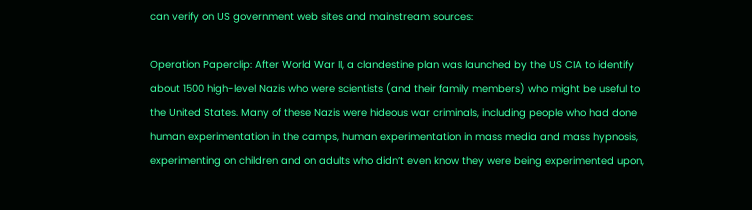can verify on US government web sites and mainstream sources:

Operation Paperclip: After World War II, a clandestine plan was launched by the US CIA to identify about 1500 high-level Nazis who were scientists (and their family members) who might be useful to the United States. Many of these Nazis were hideous war criminals, including people who had done human experimentation in the camps, human experimentation in mass media and mass hypnosis, experimenting on children and on adults who didn’t even know they were being experimented upon,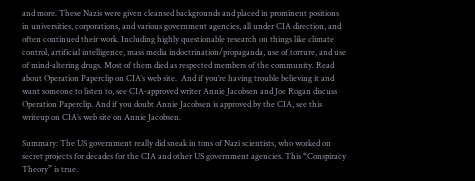and more. These Nazis were given cleansed backgrounds and placed in prominent positions in universities, corporations, and various government agencies, all under CIA direction, and often continued their work. Including highly questionable research on things like climate control, artificial intelligence, mass media indoctrination/propaganda, use of torture, and use of mind-altering drugs. Most of them died as respected members of the community. Read about Operation Paperclip on CIA’s web site.  And if you’re having trouble believing it and want someone to listen to, see CIA-approved writer Annie Jacobsen and Joe Rogan discuss Operation Paperclip. And if you doubt Annie Jacobsen is approved by the CIA, see this writeup on CIA’s web site on Annie Jacobsen.

Summary: The US government really did sneak in tons of Nazi scientists, who worked on secret projects for decades for the CIA and other US government agencies. This “Conspiracy Theory” is true.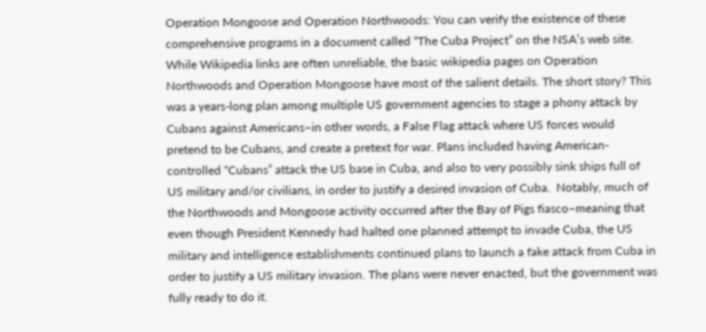Operation Mongoose and Operation Northwoods: You can verify the existence of these comprehensive programs in a document called “The Cuba Project” on the NSA’s web site. While Wikipedia links are often unreliable, the basic wikipedia pages on Operation Northwoods and Operation Mongoose have most of the salient details. The short story? This was a years-long plan among multiple US government agencies to stage a phony attack by Cubans against Americans–in other words, a False Flag attack where US forces would pretend to be Cubans, and create a pretext for war. Plans included having American-controlled “Cubans” attack the US base in Cuba, and also to very possibly sink ships full of US military and/or civilians, in order to justify a desired invasion of Cuba.  Notably, much of the Northwoods and Mongoose activity occurred after the Bay of Pigs fiasco–meaning that even though President Kennedy had halted one planned attempt to invade Cuba, the US military and intelligence establishments continued plans to launch a fake attack from Cuba in order to justify a US military invasion. The plans were never enacted, but the government was fully ready to do it.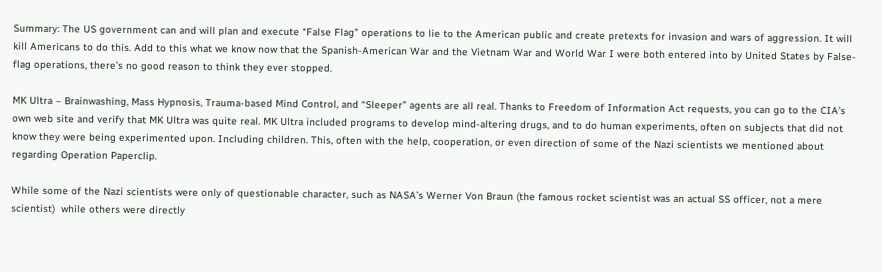Summary: The US government can and will plan and execute “False Flag” operations to lie to the American public and create pretexts for invasion and wars of aggression. It will kill Americans to do this. Add to this what we know now that the Spanish-American War and the Vietnam War and World War I were both entered into by United States by False-flag operations, there’s no good reason to think they ever stopped.

MK Ultra – Brainwashing, Mass Hypnosis, Trauma-based Mind Control, and “Sleeper” agents are all real. Thanks to Freedom of Information Act requests, you can go to the CIA’s own web site and verify that MK Ultra was quite real. MK Ultra included programs to develop mind-altering drugs, and to do human experiments, often on subjects that did not know they were being experimented upon. Including children. This, often with the help, cooperation, or even direction of some of the Nazi scientists we mentioned about regarding Operation Paperclip.

While some of the Nazi scientists were only of questionable character, such as NASA’s Werner Von Braun (the famous rocket scientist was an actual SS officer, not a mere scientist)  while others were directly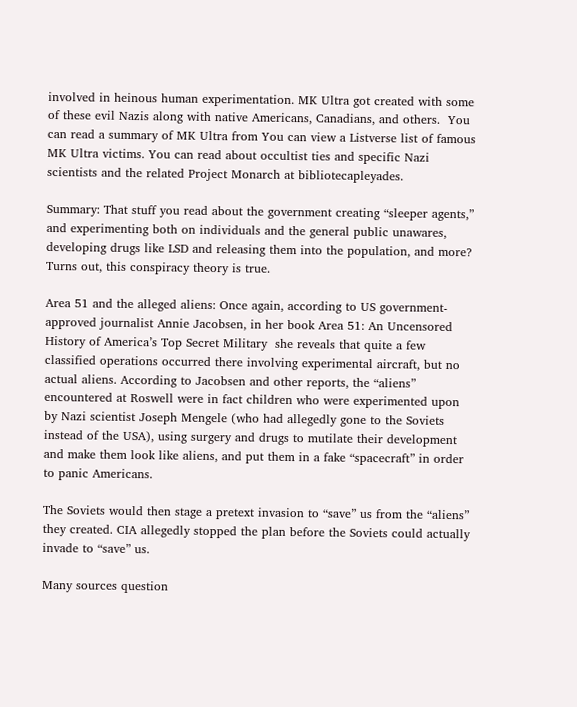involved in heinous human experimentation. MK Ultra got created with some of these evil Nazis along with native Americans, Canadians, and others.  You can read a summary of MK Ultra from You can view a Listverse list of famous MK Ultra victims. You can read about occultist ties and specific Nazi scientists and the related Project Monarch at bibliotecapleyades.

Summary: That stuff you read about the government creating “sleeper agents,” and experimenting both on individuals and the general public unawares, developing drugs like LSD and releasing them into the population, and more? Turns out, this conspiracy theory is true.

Area 51 and the alleged aliens: Once again, according to US government-approved journalist Annie Jacobsen, in her book Area 51: An Uncensored History of America’s Top Secret Military  she reveals that quite a few classified operations occurred there involving experimental aircraft, but no actual aliens. According to Jacobsen and other reports, the “aliens” encountered at Roswell were in fact children who were experimented upon by Nazi scientist Joseph Mengele (who had allegedly gone to the Soviets instead of the USA), using surgery and drugs to mutilate their development and make them look like aliens, and put them in a fake “spacecraft” in order to panic Americans.

The Soviets would then stage a pretext invasion to “save” us from the “aliens” they created. CIA allegedly stopped the plan before the Soviets could actually invade to “save” us.

Many sources question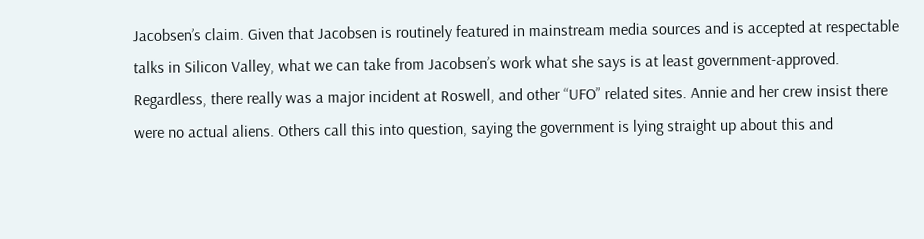Jacobsen’s claim. Given that Jacobsen is routinely featured in mainstream media sources and is accepted at respectable talks in Silicon Valley, what we can take from Jacobsen’s work what she says is at least government-approved. Regardless, there really was a major incident at Roswell, and other “UFO” related sites. Annie and her crew insist there were no actual aliens. Others call this into question, saying the government is lying straight up about this and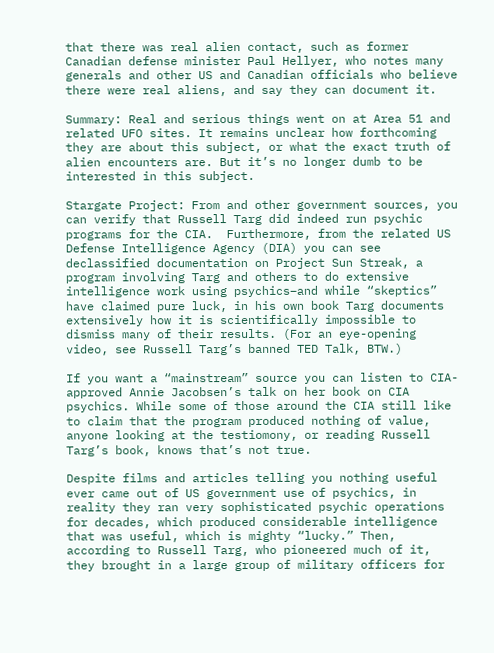that there was real alien contact, such as former Canadian defense minister Paul Hellyer, who notes many generals and other US and Canadian officials who believe there were real aliens, and say they can document it.

Summary: Real and serious things went on at Area 51 and related UFO sites. It remains unclear how forthcoming they are about this subject, or what the exact truth of alien encounters are. But it’s no longer dumb to be interested in this subject.

Stargate Project: From and other government sources, you can verify that Russell Targ did indeed run psychic programs for the CIA.  Furthermore, from the related US Defense Intelligence Agency (DIA) you can see declassified documentation on Project Sun Streak, a program involving Targ and others to do extensive intelligence work using psychics–and while “skeptics” have claimed pure luck, in his own book Targ documents extensively how it is scientifically impossible to dismiss many of their results. (For an eye-opening video, see Russell Targ’s banned TED Talk, BTW.)

If you want a “mainstream” source you can listen to CIA-approved Annie Jacobsen’s talk on her book on CIA psychics. While some of those around the CIA still like to claim that the program produced nothing of value, anyone looking at the testiomony, or reading Russell Targ’s book, knows that’s not true.

Despite films and articles telling you nothing useful ever came out of US government use of psychics, in reality they ran very sophisticated psychic operations for decades, which produced considerable intelligence that was useful, which is mighty “lucky.” Then, according to Russell Targ, who pioneered much of it, they brought in a large group of military officers for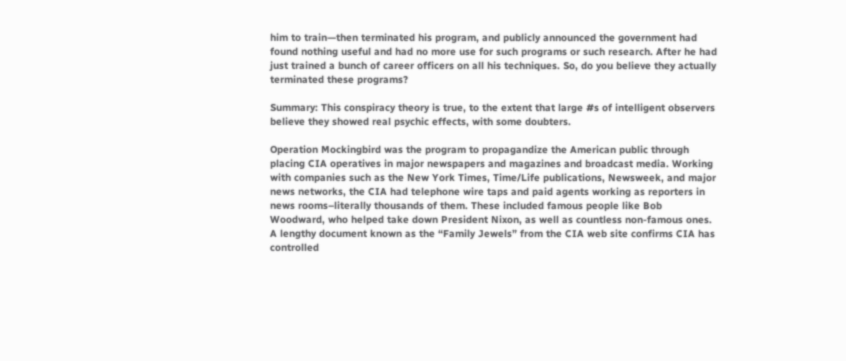him to train—then terminated his program, and publicly announced the government had found nothing useful and had no more use for such programs or such research. After he had just trained a bunch of career officers on all his techniques. So, do you believe they actually terminated these programs?

Summary: This conspiracy theory is true, to the extent that large #s of intelligent observers believe they showed real psychic effects, with some doubters.

Operation Mockingbird was the program to propagandize the American public through placing CIA operatives in major newspapers and magazines and broadcast media. Working with companies such as the New York Times, Time/Life publications, Newsweek, and major news networks, the CIA had telephone wire taps and paid agents working as reporters in news rooms–literally thousands of them. These included famous people like Bob Woodward, who helped take down President Nixon, as well as countless non-famous ones. A lengthy document known as the “Family Jewels” from the CIA web site confirms CIA has controlled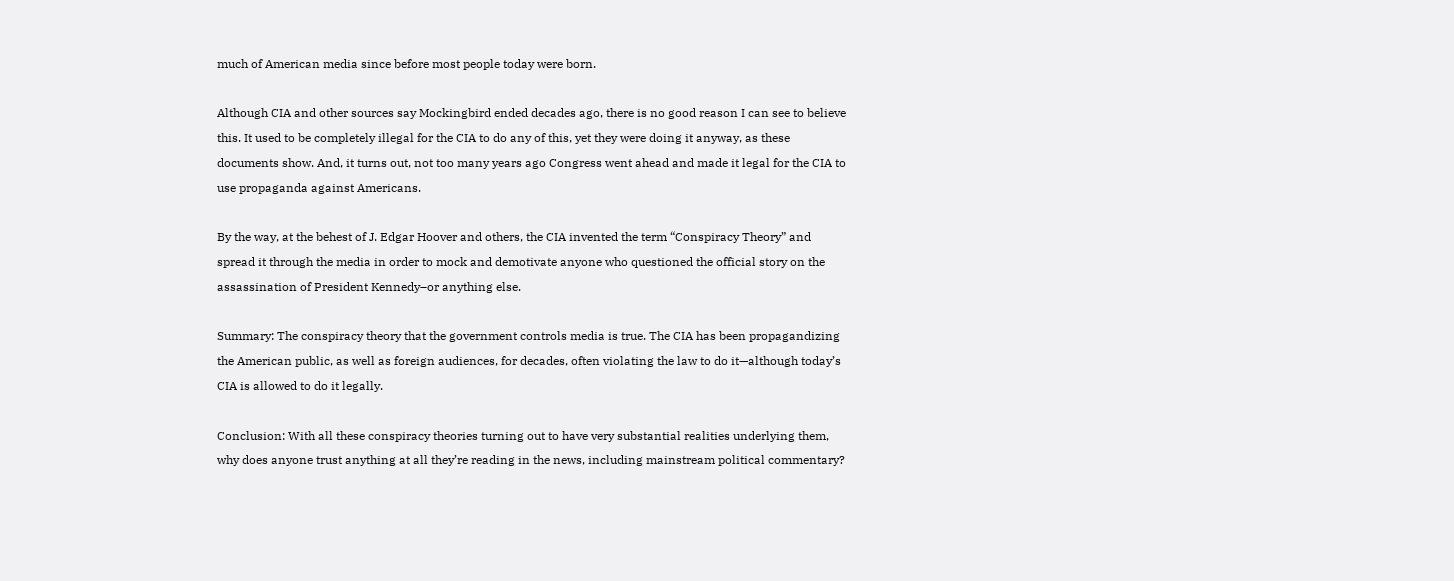much of American media since before most people today were born.

Although CIA and other sources say Mockingbird ended decades ago, there is no good reason I can see to believe this. It used to be completely illegal for the CIA to do any of this, yet they were doing it anyway, as these documents show. And, it turns out, not too many years ago Congress went ahead and made it legal for the CIA to use propaganda against Americans.

By the way, at the behest of J. Edgar Hoover and others, the CIA invented the term “Conspiracy Theory” and spread it through the media in order to mock and demotivate anyone who questioned the official story on the assassination of President Kennedy–or anything else.

Summary: The conspiracy theory that the government controls media is true. The CIA has been propagandizing the American public, as well as foreign audiences, for decades, often violating the law to do it—although today’s CIA is allowed to do it legally.

Conclusion: With all these conspiracy theories turning out to have very substantial realities underlying them, why does anyone trust anything at all they’re reading in the news, including mainstream political commentary?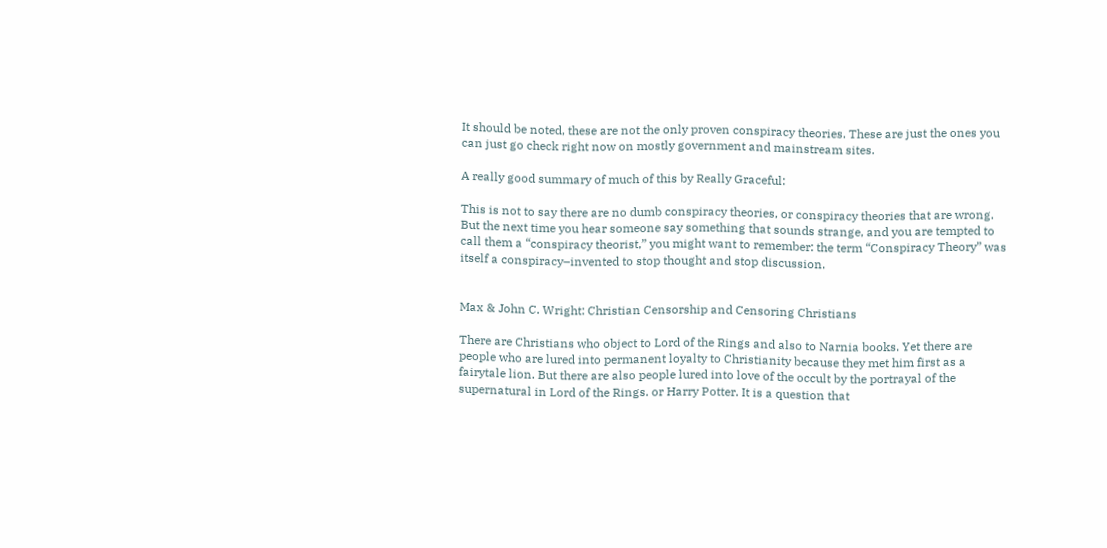It should be noted, these are not the only proven conspiracy theories. These are just the ones you can just go check right now on mostly government and mainstream sites.

A really good summary of much of this by Really Graceful:

This is not to say there are no dumb conspiracy theories, or conspiracy theories that are wrong. But the next time you hear someone say something that sounds strange, and you are tempted to call them a “conspiracy theorist,” you might want to remember: the term “Conspiracy Theory” was itself a conspiracy–invented to stop thought and stop discussion.


Max & John C. Wright: Christian Censorship and Censoring Christians

There are Christians who object to Lord of the Rings and also to Narnia books. Yet there are people who are lured into permanent loyalty to Christianity because they met him first as a fairytale lion. But there are also people lured into love of the occult by the portrayal of the supernatural in Lord of the Rings. or Harry Potter. It is a question that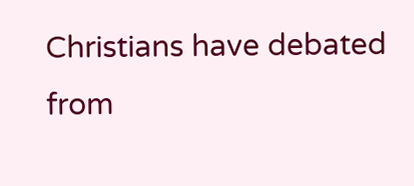Christians have debated from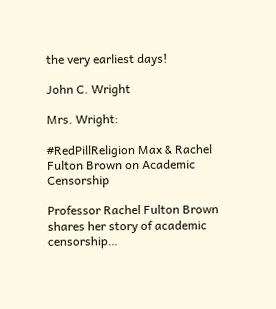the very earliest days!

John C. Wright

Mrs. Wright:

#RedPillReligion Max & Rachel Fulton Brown on Academic Censorship

Professor Rachel Fulton Brown shares her story of academic censorship…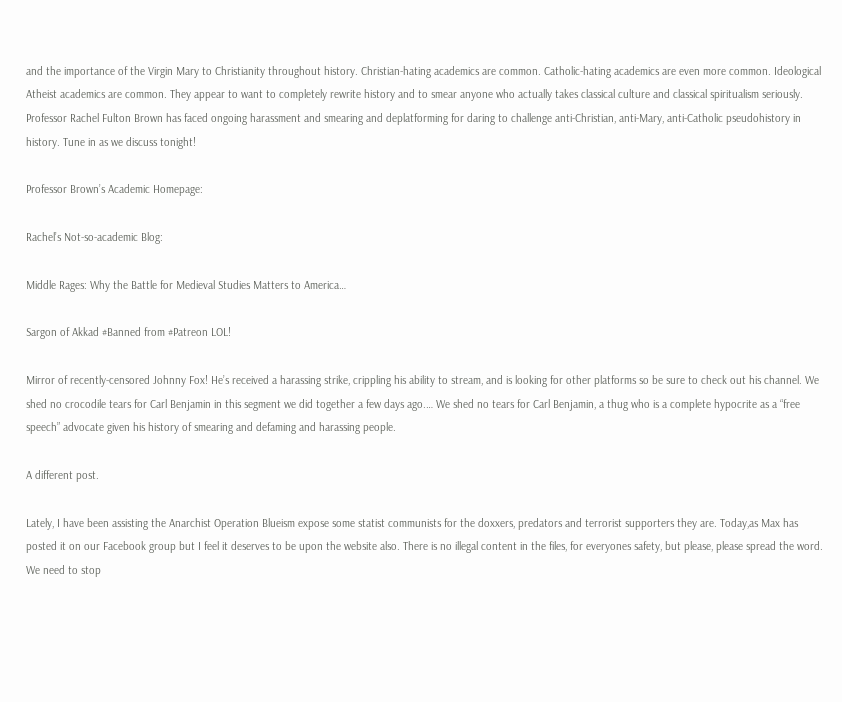and the importance of the Virgin Mary to Christianity throughout history. Christian-hating academics are common. Catholic-hating academics are even more common. Ideological Atheist academics are common. They appear to want to completely rewrite history and to smear anyone who actually takes classical culture and classical spiritualism seriously. Professor Rachel Fulton Brown has faced ongoing harassment and smearing and deplatforming for daring to challenge anti-Christian, anti-Mary, anti-Catholic pseudohistory in history. Tune in as we discuss tonight!

Professor Brown’s Academic Homepage:

Rachel’s Not-so-academic Blog:

Middle Rages: Why the Battle for Medieval Studies Matters to America…

Sargon of Akkad #Banned from #Patreon LOL!

Mirror of recently-censored Johnny Fox! He’s received a harassing strike, crippling his ability to stream, and is looking for other platforms so be sure to check out his channel. We shed no crocodile tears for Carl Benjamin in this segment we did together a few days ago.… We shed no tears for Carl Benjamin, a thug who is a complete hypocrite as a “free speech” advocate given his history of smearing and defaming and harassing people.

A different post.

Lately, I have been assisting the Anarchist Operation Blueism expose some statist communists for the doxxers, predators and terrorist supporters they are. Today,as Max has posted it on our Facebook group but I feel it deserves to be upon the website also. There is no illegal content in the files, for everyones safety, but please, please spread the word. We need to stop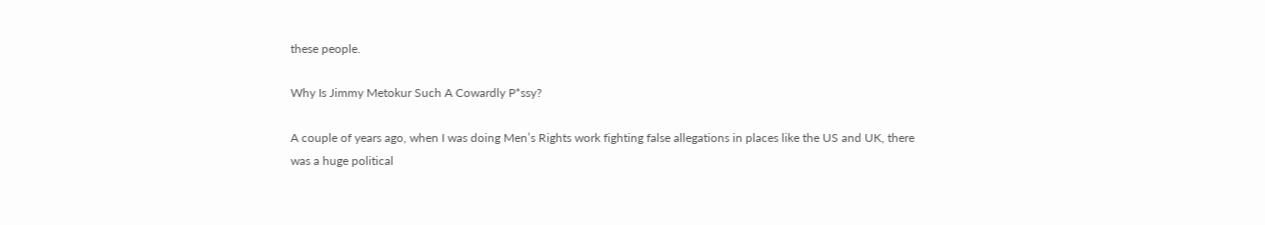these people.

Why Is Jimmy Metokur Such A Cowardly P*ssy?

A couple of years ago, when I was doing Men’s Rights work fighting false allegations in places like the US and UK, there was a huge political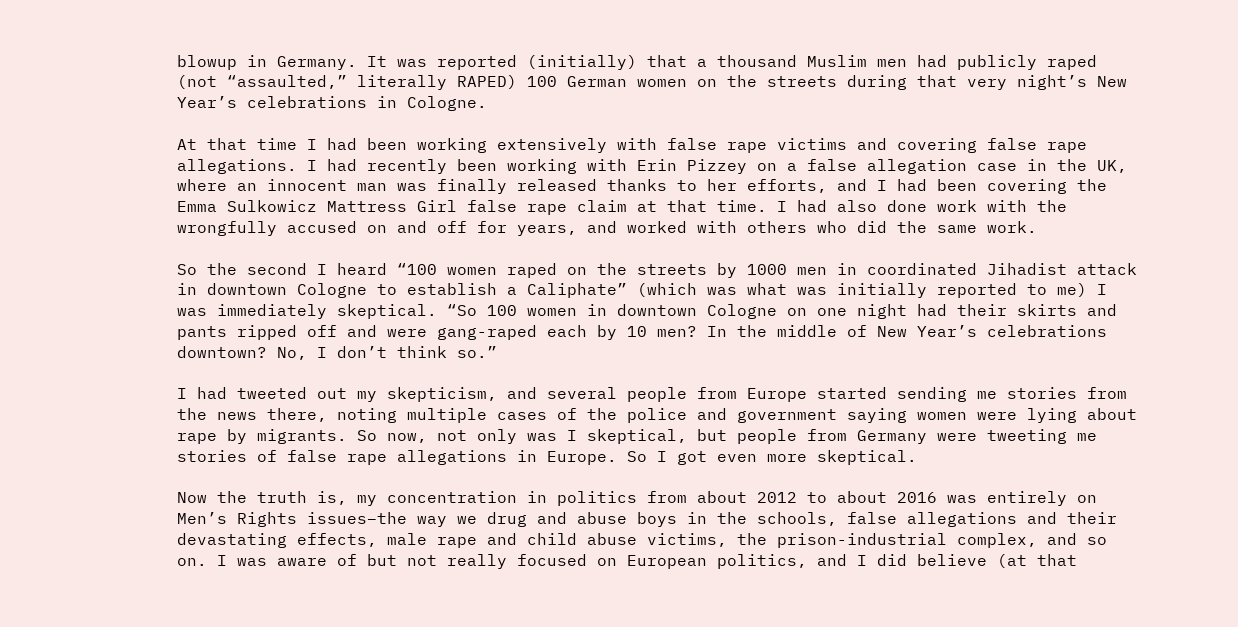blowup in Germany. It was reported (initially) that a thousand Muslim men had publicly raped (not “assaulted,” literally RAPED) 100 German women on the streets during that very night’s New Year’s celebrations in Cologne.

At that time I had been working extensively with false rape victims and covering false rape allegations. I had recently been working with Erin Pizzey on a false allegation case in the UK, where an innocent man was finally released thanks to her efforts, and I had been covering the Emma Sulkowicz Mattress Girl false rape claim at that time. I had also done work with the wrongfully accused on and off for years, and worked with others who did the same work.

So the second I heard “100 women raped on the streets by 1000 men in coordinated Jihadist attack in downtown Cologne to establish a Caliphate” (which was what was initially reported to me) I was immediately skeptical. “So 100 women in downtown Cologne on one night had their skirts and pants ripped off and were gang-raped each by 10 men? In the middle of New Year’s celebrations downtown? No, I don’t think so.”

I had tweeted out my skepticism, and several people from Europe started sending me stories from the news there, noting multiple cases of the police and government saying women were lying about rape by migrants. So now, not only was I skeptical, but people from Germany were tweeting me stories of false rape allegations in Europe. So I got even more skeptical.

Now the truth is, my concentration in politics from about 2012 to about 2016 was entirely on Men’s Rights issues–the way we drug and abuse boys in the schools, false allegations and their devastating effects, male rape and child abuse victims, the prison-industrial complex, and so on. I was aware of but not really focused on European politics, and I did believe (at that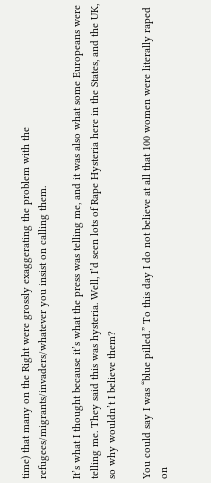time) that many on the Right were grossly exaggerating the problem with the refugees/migrants/invaders/whatever you insist on calling them.

It’s what I thought because it’s what the press was telling me, and it was also what some Europeans were telling me. They said this was hysteria. Well, I’d seen lots of Rape Hysteria here in the States, and the UK, so why wouldn’t I believe them?

You could say I was “blue pilled.” To this day I do not believe at all that 100 women were literally raped on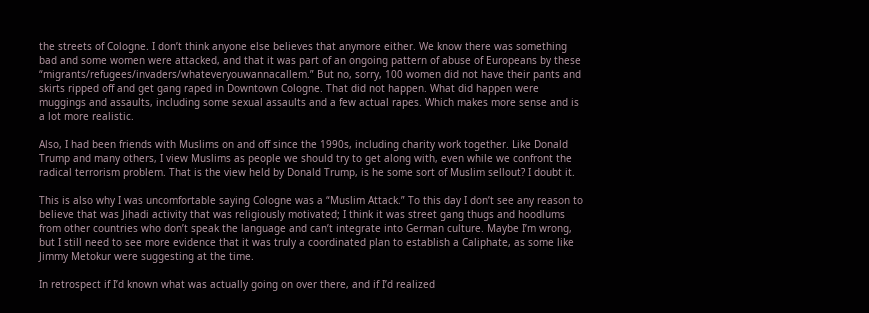the streets of Cologne. I don’t think anyone else believes that anymore either. We know there was something bad and some women were attacked, and that it was part of an ongoing pattern of abuse of Europeans by these “migrants/refugees/invaders/whateveryouwannacallem.” But no, sorry, 100 women did not have their pants and skirts ripped off and get gang raped in Downtown Cologne. That did not happen. What did happen were muggings and assaults, including some sexual assaults and a few actual rapes. Which makes more sense and is a lot more realistic.

Also, I had been friends with Muslims on and off since the 1990s, including charity work together. Like Donald Trump and many others, I view Muslims as people we should try to get along with, even while we confront the radical terrorism problem. That is the view held by Donald Trump, is he some sort of Muslim sellout? I doubt it.

This is also why I was uncomfortable saying Cologne was a “Muslim Attack.” To this day I don’t see any reason to believe that was Jihadi activity that was religiously motivated; I think it was street gang thugs and hoodlums from other countries who don’t speak the language and can’t integrate into German culture. Maybe I’m wrong, but I still need to see more evidence that it was truly a coordinated plan to establish a Caliphate, as some like Jimmy Metokur were suggesting at the time.

In retrospect if I’d known what was actually going on over there, and if I’d realized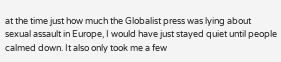at the time just how much the Globalist press was lying about sexual assault in Europe, I would have just stayed quiet until people calmed down. It also only took me a few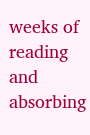weeks of reading and absorbing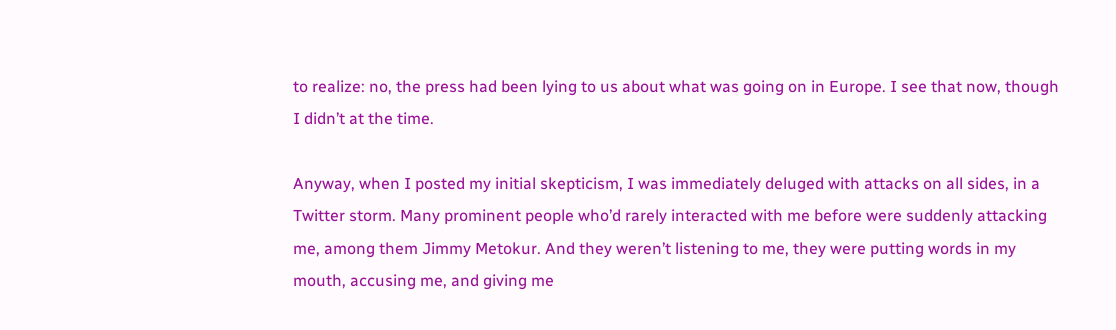to realize: no, the press had been lying to us about what was going on in Europe. I see that now, though I didn’t at the time.

Anyway, when I posted my initial skepticism, I was immediately deluged with attacks on all sides, in a Twitter storm. Many prominent people who’d rarely interacted with me before were suddenly attacking me, among them Jimmy Metokur. And they weren’t listening to me, they were putting words in my mouth, accusing me, and giving me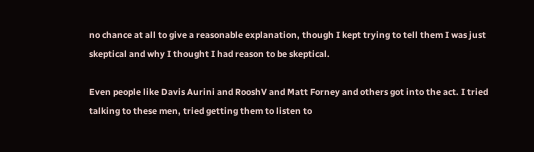no chance at all to give a reasonable explanation, though I kept trying to tell them I was just skeptical and why I thought I had reason to be skeptical.

Even people like Davis Aurini and RooshV and Matt Forney and others got into the act. I tried talking to these men, tried getting them to listen to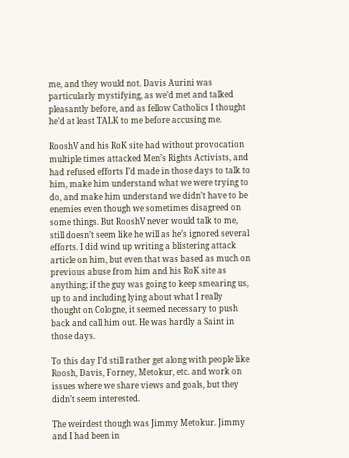me, and they would not. Davis Aurini was particularly mystifying, as we’d met and talked pleasantly before, and as fellow Catholics I thought he’d at least TALK to me before accusing me.

RooshV and his RoK site had without provocation multiple times attacked Men’s Rights Activists, and had refused efforts I’d made in those days to talk to him, make him understand what we were trying to do, and make him understand we didn’t have to be enemies even though we sometimes disagreed on some things. But RooshV never would talk to me, still doesn’t seem like he will as he’s ignored several efforts. I did wind up writing a blistering attack article on him, but even that was based as much on previous abuse from him and his RoK site as anything; if the guy was going to keep smearing us, up to and including lying about what I really thought on Cologne, it seemed necessary to push back and call him out. He was hardly a Saint in those days.

To this day I’d still rather get along with people like Roosh, Davis, Forney, Metokur, etc. and work on issues where we share views and goals, but they didn’t seem interested.

The weirdest though was Jimmy Metokur. Jimmy and I had been in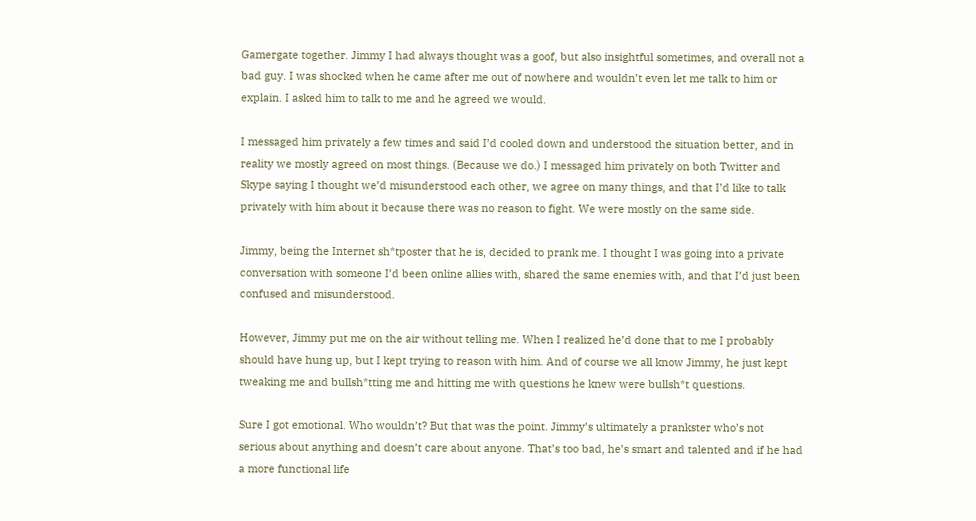Gamergate together. Jimmy I had always thought was a goof, but also insightful sometimes, and overall not a bad guy. I was shocked when he came after me out of nowhere and wouldn’t even let me talk to him or explain. I asked him to talk to me and he agreed we would.

I messaged him privately a few times and said I’d cooled down and understood the situation better, and in reality we mostly agreed on most things. (Because we do.) I messaged him privately on both Twitter and Skype saying I thought we’d misunderstood each other, we agree on many things, and that I’d like to talk privately with him about it because there was no reason to fight. We were mostly on the same side.

Jimmy, being the Internet sh*tposter that he is, decided to prank me. I thought I was going into a private conversation with someone I’d been online allies with, shared the same enemies with, and that I’d just been confused and misunderstood.

However, Jimmy put me on the air without telling me. When I realized he’d done that to me I probably should have hung up, but I kept trying to reason with him. And of course we all know Jimmy, he just kept tweaking me and bullsh*tting me and hitting me with questions he knew were bullsh*t questions.

Sure I got emotional. Who wouldn’t? But that was the point. Jimmy’s ultimately a prankster who’s not serious about anything and doesn’t care about anyone. That’s too bad, he’s smart and talented and if he had a more functional life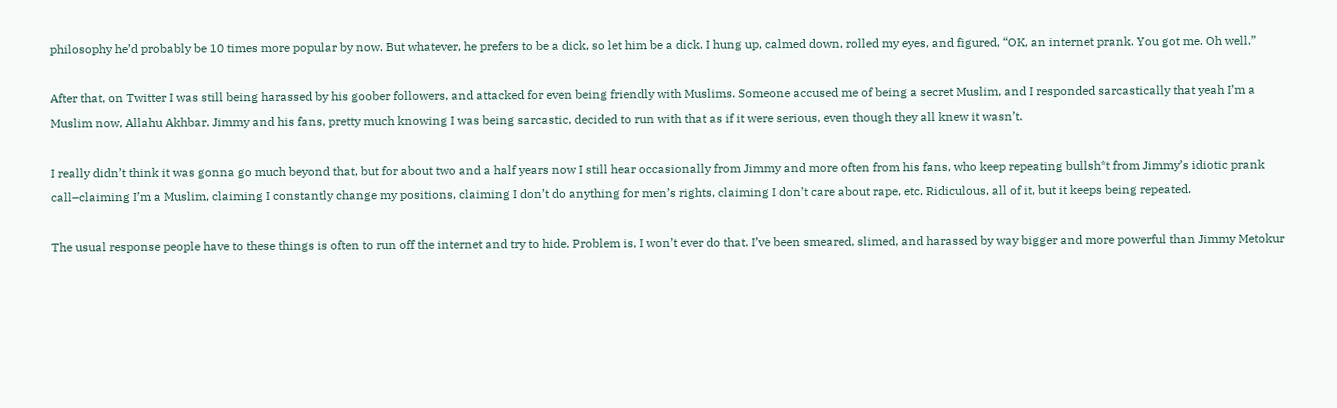philosophy he’d probably be 10 times more popular by now. But whatever, he prefers to be a dick, so let him be a dick. I hung up, calmed down, rolled my eyes, and figured, “OK, an internet prank. You got me. Oh well.”

After that, on Twitter I was still being harassed by his goober followers, and attacked for even being friendly with Muslims. Someone accused me of being a secret Muslim, and I responded sarcastically that yeah I’m a Muslim now, Allahu Akhbar. Jimmy and his fans, pretty much knowing I was being sarcastic, decided to run with that as if it were serious, even though they all knew it wasn’t.

I really didn’t think it was gonna go much beyond that, but for about two and a half years now I still hear occasionally from Jimmy and more often from his fans, who keep repeating bullsh*t from Jimmy’s idiotic prank call–claiming I’m a Muslim, claiming I constantly change my positions, claiming I don’t do anything for men’s rights, claiming I don’t care about rape, etc. Ridiculous, all of it, but it keeps being repeated.

The usual response people have to these things is often to run off the internet and try to hide. Problem is, I won’t ever do that. I’ve been smeared, slimed, and harassed by way bigger and more powerful than Jimmy Metokur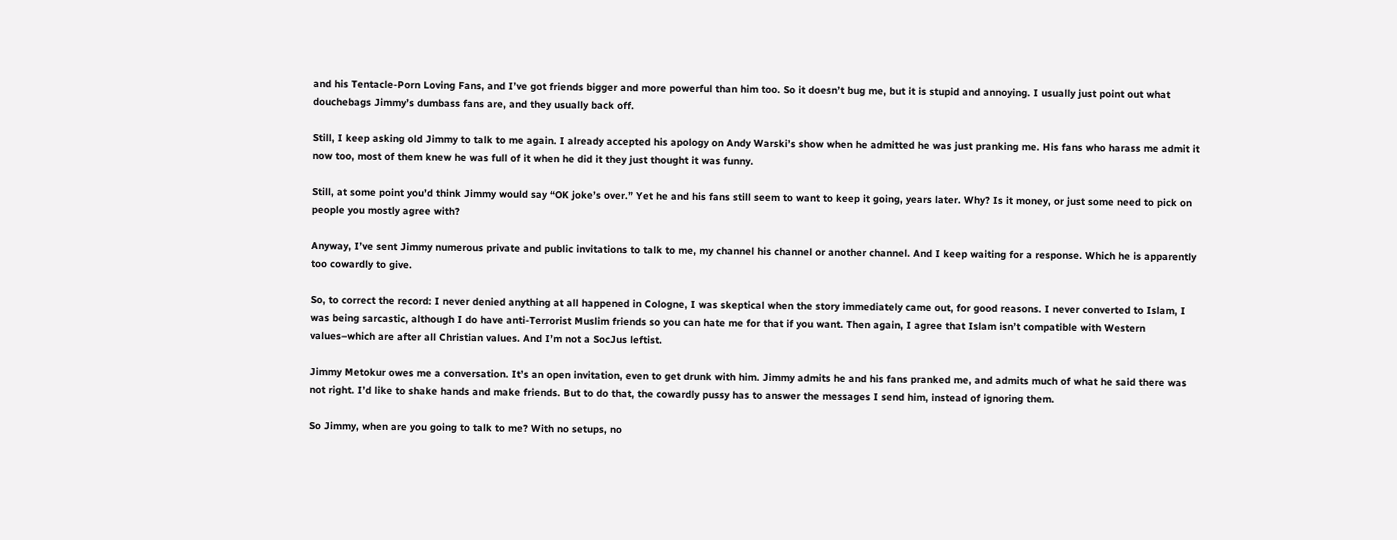and his Tentacle-Porn Loving Fans, and I’ve got friends bigger and more powerful than him too. So it doesn’t bug me, but it is stupid and annoying. I usually just point out what douchebags Jimmy’s dumbass fans are, and they usually back off.

Still, I keep asking old Jimmy to talk to me again. I already accepted his apology on Andy Warski’s show when he admitted he was just pranking me. His fans who harass me admit it now too, most of them knew he was full of it when he did it they just thought it was funny.

Still, at some point you’d think Jimmy would say “OK joke’s over.” Yet he and his fans still seem to want to keep it going, years later. Why? Is it money, or just some need to pick on people you mostly agree with?

Anyway, I’ve sent Jimmy numerous private and public invitations to talk to me, my channel his channel or another channel. And I keep waiting for a response. Which he is apparently too cowardly to give.

So, to correct the record: I never denied anything at all happened in Cologne, I was skeptical when the story immediately came out, for good reasons. I never converted to Islam, I was being sarcastic, although I do have anti-Terrorist Muslim friends so you can hate me for that if you want. Then again, I agree that Islam isn’t compatible with Western values–which are after all Christian values. And I’m not a SocJus leftist.

Jimmy Metokur owes me a conversation. It’s an open invitation, even to get drunk with him. Jimmy admits he and his fans pranked me, and admits much of what he said there was not right. I’d like to shake hands and make friends. But to do that, the cowardly pussy has to answer the messages I send him, instead of ignoring them.

So Jimmy, when are you going to talk to me? With no setups, no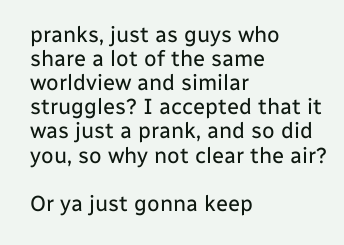pranks, just as guys who share a lot of the same worldview and similar struggles? I accepted that it was just a prank, and so did you, so why not clear the air?

Or ya just gonna keep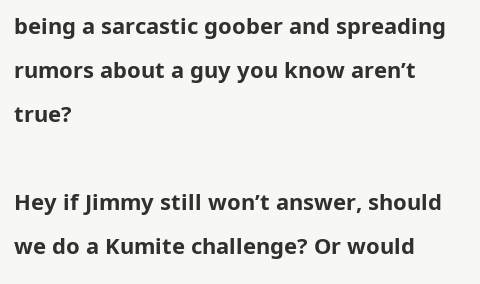being a sarcastic goober and spreading rumors about a guy you know aren’t true?

Hey if Jimmy still won’t answer, should we do a Kumite challenge? Or would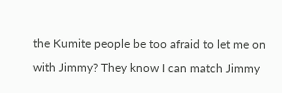the Kumite people be too afraid to let me on with Jimmy? They know I can match Jimmy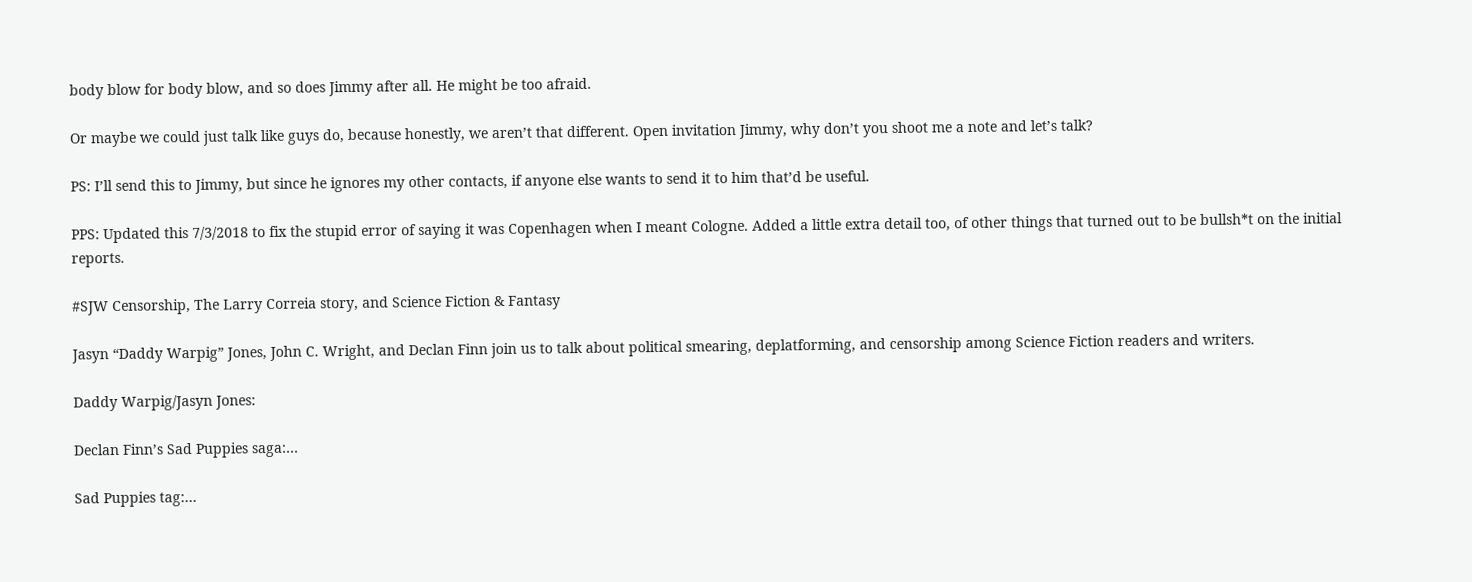body blow for body blow, and so does Jimmy after all. He might be too afraid.

Or maybe we could just talk like guys do, because honestly, we aren’t that different. Open invitation Jimmy, why don’t you shoot me a note and let’s talk?

PS: I’ll send this to Jimmy, but since he ignores my other contacts, if anyone else wants to send it to him that’d be useful.

PPS: Updated this 7/3/2018 to fix the stupid error of saying it was Copenhagen when I meant Cologne. Added a little extra detail too, of other things that turned out to be bullsh*t on the initial reports.

#SJW Censorship, The Larry Correia story, and Science Fiction & Fantasy

Jasyn “Daddy Warpig” Jones, John C. Wright, and Declan Finn join us to talk about political smearing, deplatforming, and censorship among Science Fiction readers and writers.

Daddy Warpig/Jasyn Jones:

Declan Finn’s Sad Puppies saga:…

Sad Puppies tag:…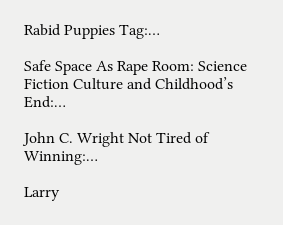Rabid Puppies Tag:…

Safe Space As Rape Room: Science Fiction Culture and Childhood’s End:…

John C. Wright Not Tired of Winning:…

Larry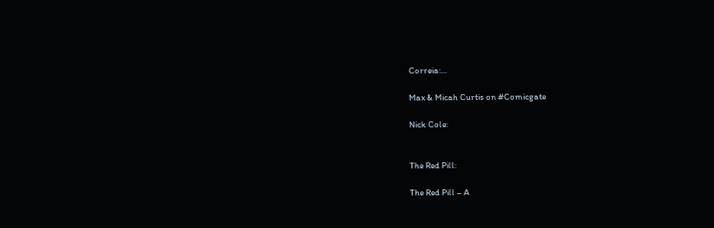Correia:…

Max & Micah Curtis on #Comicgate

Nick Cole:


The Red Pill:

The Red Pill – A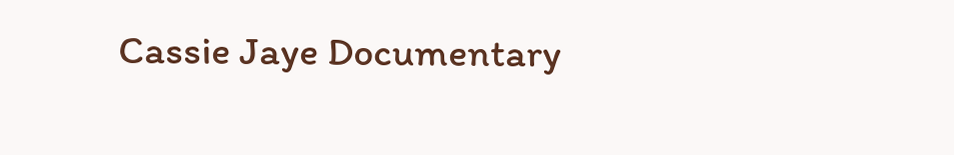Cassie Jaye Documentary